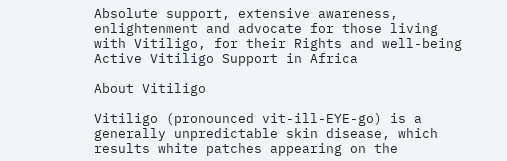Absolute support, extensive awareness, enlightenment and advocate for those living with Vitiligo, for their Rights and well-being
Active Vitiligo Support in Africa

About Vitiligo

Vitiligo (pronounced vit-ill-EYE-go) is a generally unpredictable skin disease, which results white patches appearing on the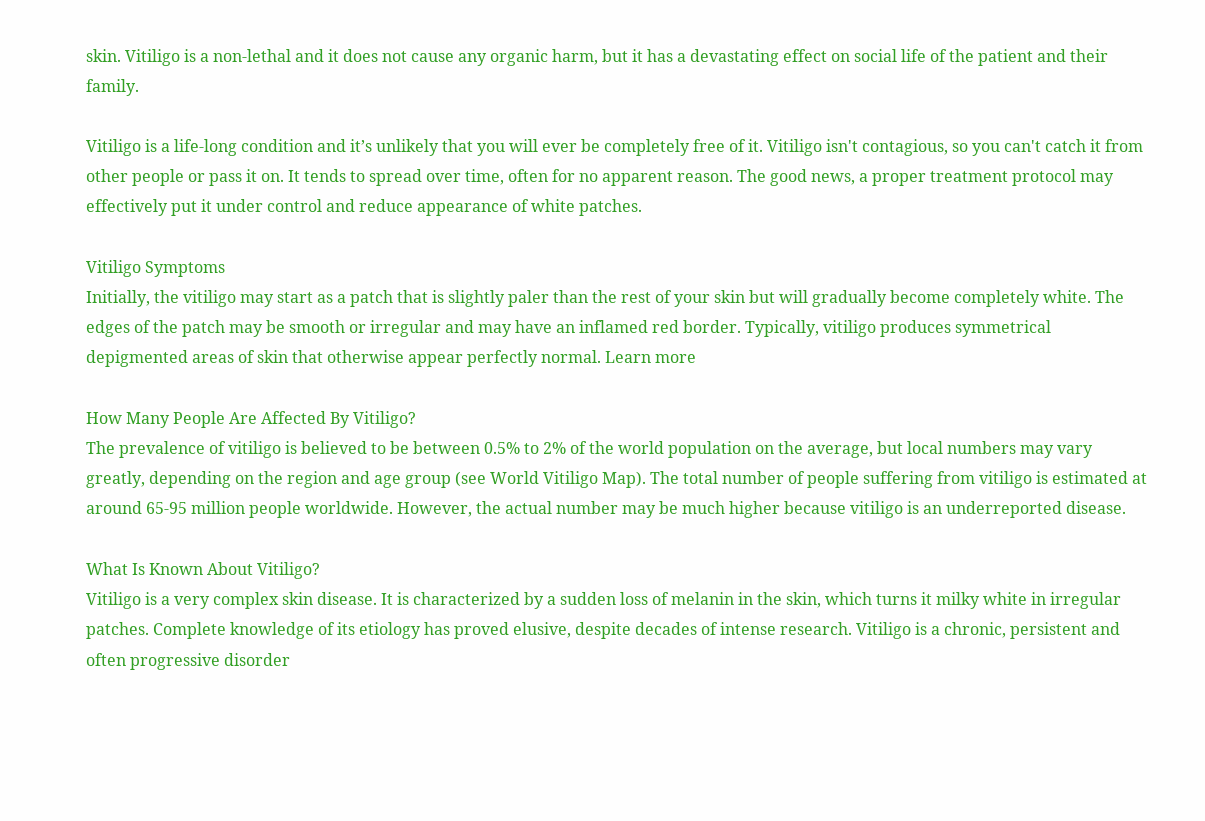skin. Vitiligo is a non-lethal and it does not cause any organic harm, but it has a devastating effect on social life of the patient and their family.

Vitiligo is a life-long condition and it’s unlikely that you will ever be completely free of it. Vitiligo isn't contagious, so you can't catch it from other people or pass it on. It tends to spread over time, often for no apparent reason. The good news, a proper treatment protocol may effectively put it under control and reduce appearance of white patches.

Vitiligo Symptoms
Initially, the vitiligo may start as a patch that is slightly paler than the rest of your skin but will gradually become completely white. The edges of the patch may be smooth or irregular and may have an inflamed red border. Typically, vitiligo produces symmetrical depigmented areas of skin that otherwise appear perfectly normal. Learn more

How Many People Are Affected By Vitiligo?
The prevalence of vitiligo is believed to be between 0.5% to 2% of the world population on the average, but local numbers may vary greatly, depending on the region and age group (see World Vitiligo Map). The total number of people suffering from vitiligo is estimated at around 65-95 million people worldwide. However, the actual number may be much higher because vitiligo is an underreported disease.

What Is Known About Vitiligo?
Vitiligo is a very complex skin disease. It is characterized by a sudden loss of melanin in the skin, which turns it milky white in irregular patches. Complete knowledge of its etiology has proved elusive, despite decades of intense research. Vitiligo is a chronic, persistent and often progressive disorder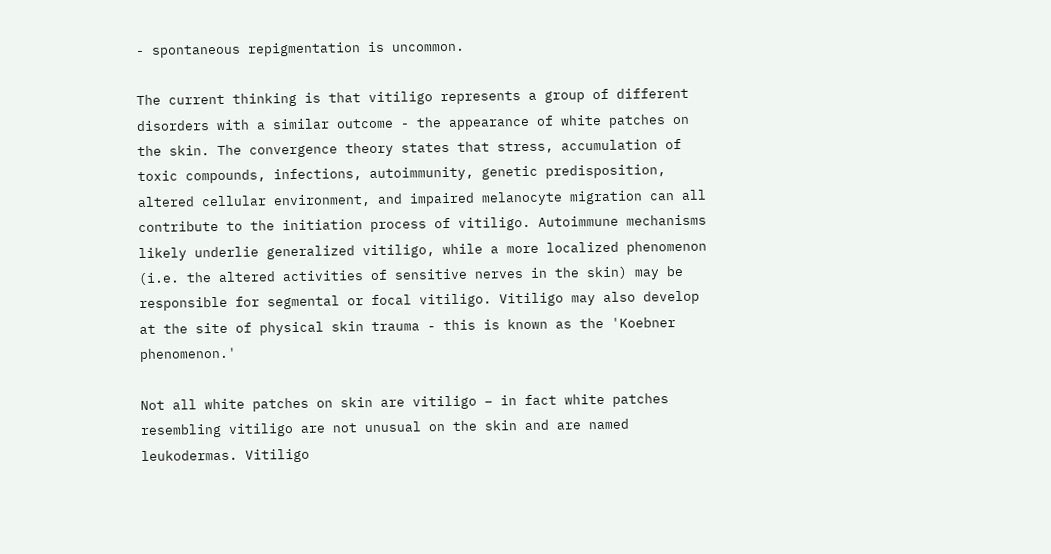- spontaneous repigmentation is uncommon.

The current thinking is that vitiligo represents a group of different disorders with a similar outcome - the appearance of white patches on the skin. The convergence theory states that stress, accumulation of toxic compounds, infections, autoimmunity, genetic predisposition, altered cellular environment, and impaired melanocyte migration can all contribute to the initiation process of vitiligo. Autoimmune mechanisms likely underlie generalized vitiligo, while a more localized phenomenon (i.e. the altered activities of sensitive nerves in the skin) may be responsible for segmental or focal vitiligo. Vitiligo may also develop at the site of physical skin trauma - this is known as the 'Koebner phenomenon.'

Not all white patches on skin are vitiligo – in fact white patches resembling vitiligo are not unusual on the skin and are named leukodermas. Vitiligo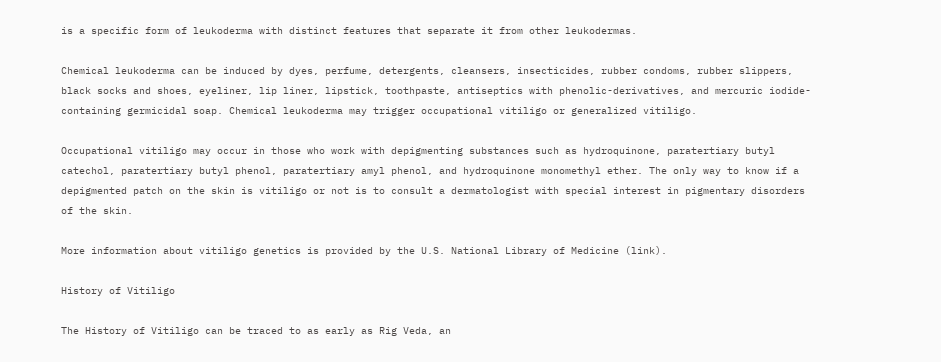is a specific form of leukoderma with distinct features that separate it from other leukodermas.

Chemical leukoderma can be induced by dyes, perfume, detergents, cleansers, insecticides, rubber condoms, rubber slippers, black socks and shoes, eyeliner, lip liner, lipstick, toothpaste, antiseptics with phenolic-derivatives, and mercuric iodide-containing germicidal soap. Chemical leukoderma may trigger occupational vitiligo or generalized vitiligo.

Occupational vitiligo may occur in those who work with depigmenting substances such as hydroquinone, paratertiary butyl catechol, paratertiary butyl phenol, paratertiary amyl phenol, and hydroquinone monomethyl ether. The only way to know if a depigmented patch on the skin is vitiligo or not is to consult a dermatologist with special interest in pigmentary disorders of the skin.

More information about vitiligo genetics is provided by the U.S. National Library of Medicine (link).

History of Vitiligo

The History of Vitiligo can be traced to as early as Rig Veda, an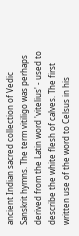ancient Indian sacred collection of Vedic Sanskrit hymns. The term vitiligo was perhaps derived from the Latin word 'vitelius' - used to describe the white flesh of calves. The first written use of the word to Celsus in his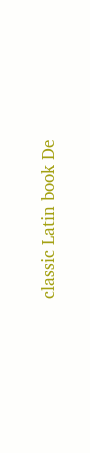classic Latin book De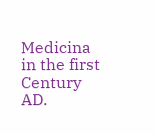Medicina in the first Century AD.